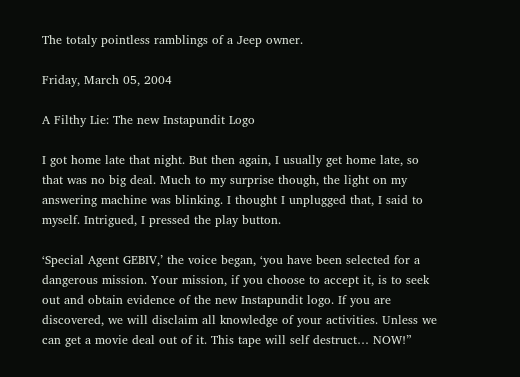The totaly pointless ramblings of a Jeep owner.

Friday, March 05, 2004

A Filthy Lie: The new Instapundit Logo

I got home late that night. But then again, I usually get home late, so that was no big deal. Much to my surprise though, the light on my answering machine was blinking. I thought I unplugged that, I said to myself. Intrigued, I pressed the play button.

‘Special Agent GEBIV,’ the voice began, ‘you have been selected for a dangerous mission. Your mission, if you choose to accept it, is to seek out and obtain evidence of the new Instapundit logo. If you are discovered, we will disclaim all knowledge of your activities. Unless we can get a movie deal out of it. This tape will self destruct… NOW!”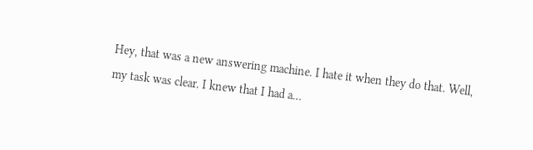Hey, that was a new answering machine. I hate it when they do that. Well, my task was clear. I knew that I had a…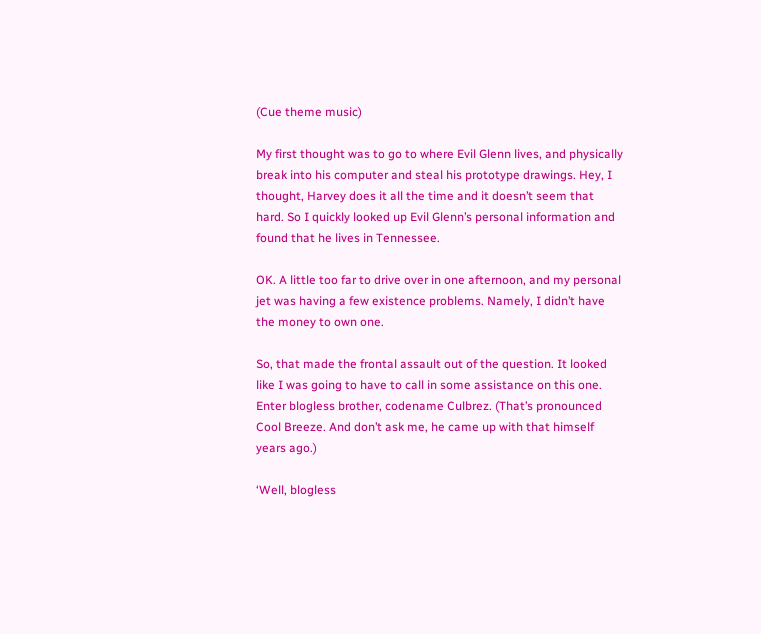(Cue theme music)

My first thought was to go to where Evil Glenn lives, and physically break into his computer and steal his prototype drawings. Hey, I thought, Harvey does it all the time and it doesn’t seem that hard. So I quickly looked up Evil Glenn’s personal information and found that he lives in Tennessee.

OK. A little too far to drive over in one afternoon, and my personal jet was having a few existence problems. Namely, I didn’t have the money to own one.

So, that made the frontal assault out of the question. It looked like I was going to have to call in some assistance on this one. Enter blogless brother, codename Culbrez. (That’s pronounced Cool Breeze. And don’t ask me, he came up with that himself years ago.)

‘Well, blogless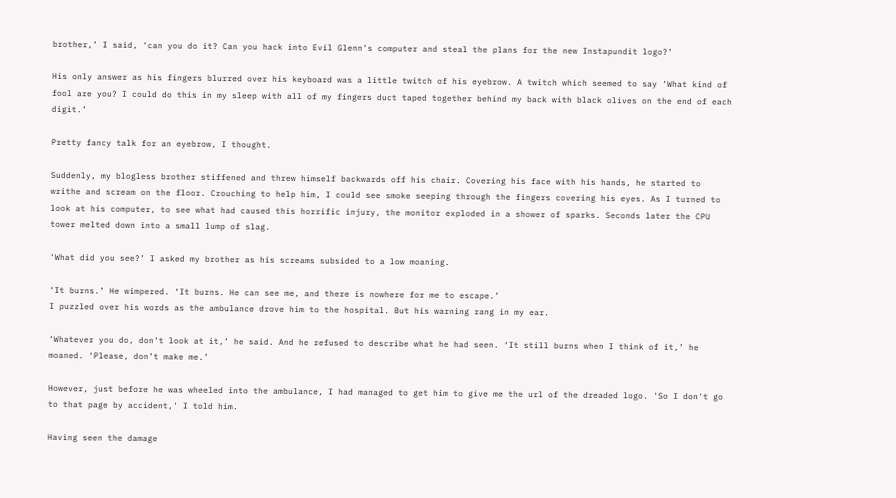brother,’ I said, ‘can you do it? Can you hack into Evil Glenn’s computer and steal the plans for the new Instapundit logo?’

His only answer as his fingers blurred over his keyboard was a little twitch of his eyebrow. A twitch which seemed to say ‘What kind of fool are you? I could do this in my sleep with all of my fingers duct taped together behind my back with black olives on the end of each digit.’

Pretty fancy talk for an eyebrow, I thought.

Suddenly, my blogless brother stiffened and threw himself backwards off his chair. Covering his face with his hands, he started to writhe and scream on the floor. Crouching to help him, I could see smoke seeping through the fingers covering his eyes. As I turned to look at his computer, to see what had caused this horrific injury, the monitor exploded in a shower of sparks. Seconds later the CPU tower melted down into a small lump of slag.

‘What did you see?’ I asked my brother as his screams subsided to a low moaning.

‘It burns.’ He wimpered. ‘It burns. He can see me, and there is nowhere for me to escape.’
I puzzled over his words as the ambulance drove him to the hospital. But his warning rang in my ear.

‘Whatever you do, don’t look at it,’ he said. And he refused to describe what he had seen. ‘It still burns when I think of it,’ he moaned. ‘Please, don’t make me.’

However, just before he was wheeled into the ambulance, I had managed to get him to give me the url of the dreaded logo. 'So I don't go to that page by accident,' I told him.

Having seen the damage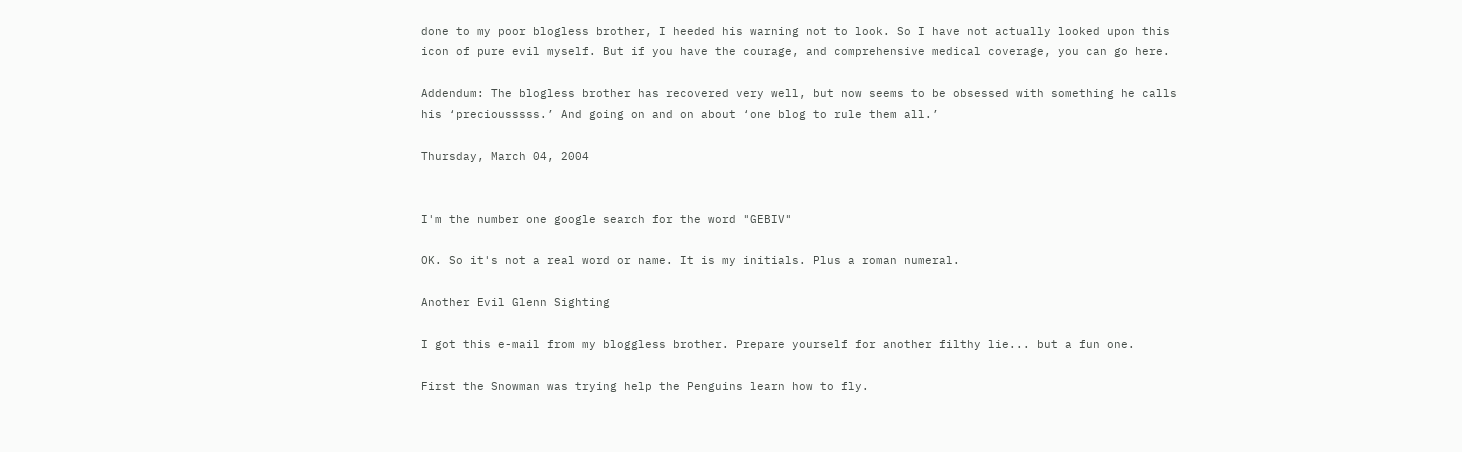done to my poor blogless brother, I heeded his warning not to look. So I have not actually looked upon this icon of pure evil myself. But if you have the courage, and comprehensive medical coverage, you can go here.

Addendum: The blogless brother has recovered very well, but now seems to be obsessed with something he calls his ‘preciousssss.’ And going on and on about ‘one blog to rule them all.’

Thursday, March 04, 2004


I'm the number one google search for the word "GEBIV"

OK. So it's not a real word or name. It is my initials. Plus a roman numeral.

Another Evil Glenn Sighting

I got this e-mail from my bloggless brother. Prepare yourself for another filthy lie... but a fun one.

First the Snowman was trying help the Penguins learn how to fly.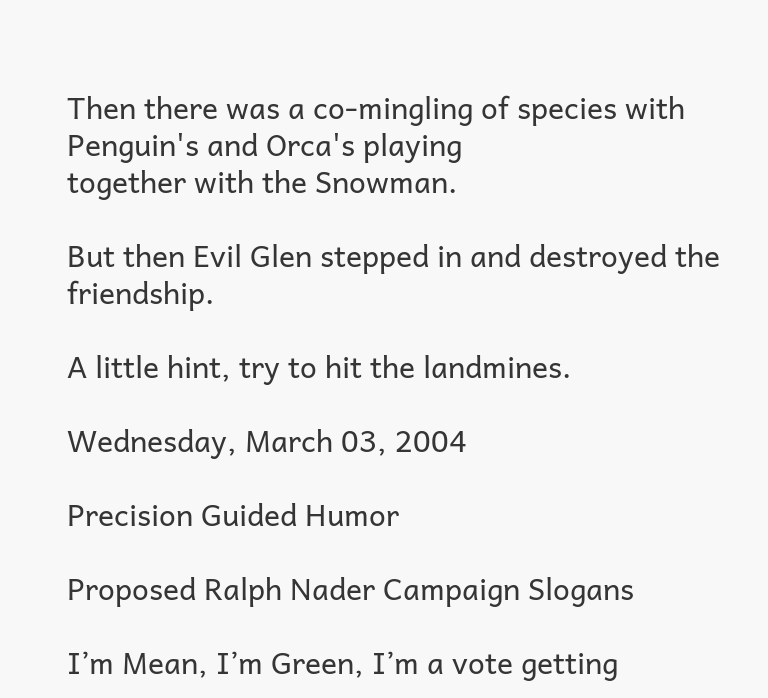Then there was a co-mingling of species with Penguin's and Orca's playing
together with the Snowman.

But then Evil Glen stepped in and destroyed the friendship.

A little hint, try to hit the landmines.

Wednesday, March 03, 2004

Precision Guided Humor

Proposed Ralph Nader Campaign Slogans

I’m Mean, I’m Green, I’m a vote getting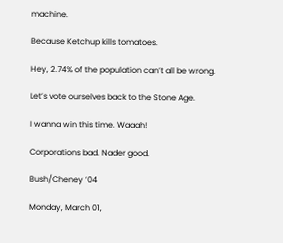machine.

Because Ketchup kills tomatoes.

Hey, 2.74% of the population can’t all be wrong.

Let’s vote ourselves back to the Stone Age.

I wanna win this time. Waaah!

Corporations bad. Nader good.

Bush/Cheney ’04

Monday, March 01,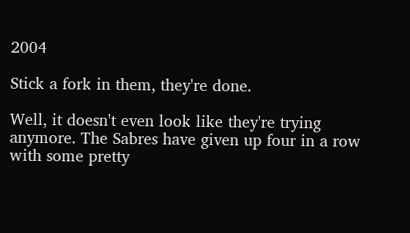2004

Stick a fork in them, they're done.

Well, it doesn't even look like they're trying anymore. The Sabres have given up four in a row with some pretty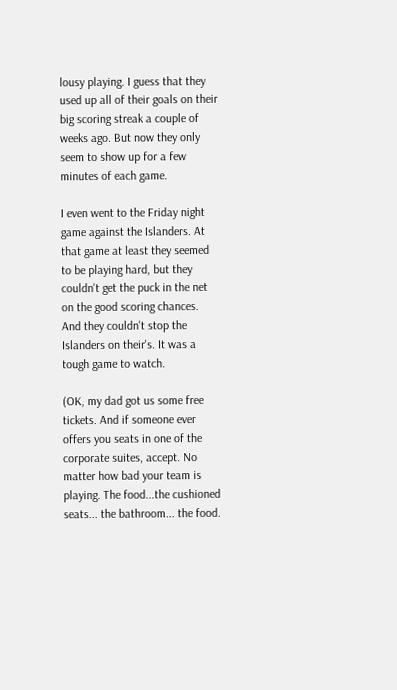lousy playing. I guess that they used up all of their goals on their big scoring streak a couple of weeks ago. But now they only seem to show up for a few minutes of each game.

I even went to the Friday night game against the Islanders. At that game at least they seemed to be playing hard, but they couldn't get the puck in the net on the good scoring chances. And they couldn't stop the Islanders on their's. It was a tough game to watch.

(OK, my dad got us some free tickets. And if someone ever offers you seats in one of the corporate suites, accept. No matter how bad your team is playing. The food...the cushioned seats... the bathroom... the food.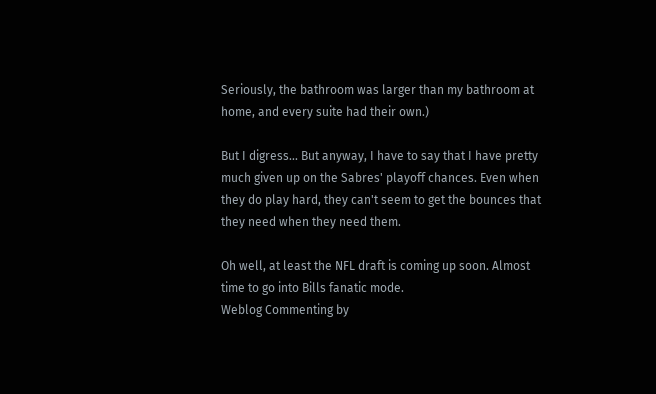Seriously, the bathroom was larger than my bathroom at home, and every suite had their own.)

But I digress... But anyway, I have to say that I have pretty much given up on the Sabres' playoff chances. Even when they do play hard, they can't seem to get the bounces that they need when they need them.

Oh well, at least the NFL draft is coming up soon. Almost time to go into Bills fanatic mode.
Weblog Commenting by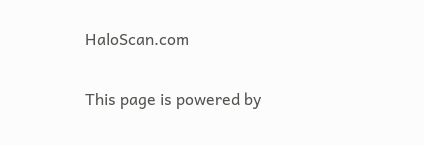HaloScan.com

This page is powered by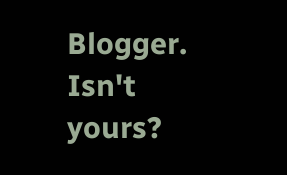Blogger. Isn't yours?